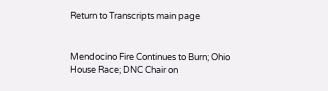Return to Transcripts main page


Mendocino Fire Continues to Burn; Ohio House Race; DNC Chair on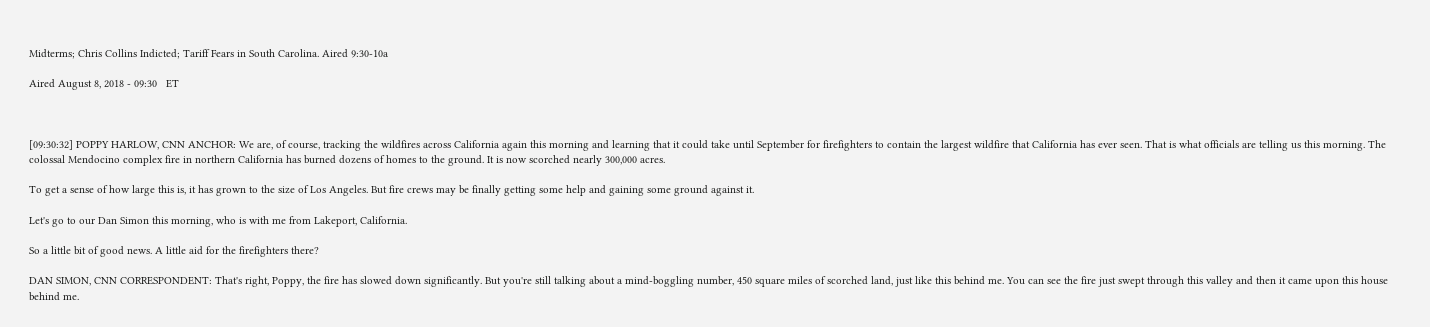Midterms; Chris Collins Indicted; Tariff Fears in South Carolina. Aired 9:30-10a

Aired August 8, 2018 - 09:30   ET



[09:30:32] POPPY HARLOW, CNN ANCHOR: We are, of course, tracking the wildfires across California again this morning and learning that it could take until September for firefighters to contain the largest wildfire that California has ever seen. That is what officials are telling us this morning. The colossal Mendocino complex fire in northern California has burned dozens of homes to the ground. It is now scorched nearly 300,000 acres.

To get a sense of how large this is, it has grown to the size of Los Angeles. But fire crews may be finally getting some help and gaining some ground against it.

Let's go to our Dan Simon this morning, who is with me from Lakeport, California.

So a little bit of good news. A little aid for the firefighters there?

DAN SIMON, CNN CORRESPONDENT: That's right, Poppy, the fire has slowed down significantly. But you're still talking about a mind-boggling number, 450 square miles of scorched land, just like this behind me. You can see the fire just swept through this valley and then it came upon this house behind me.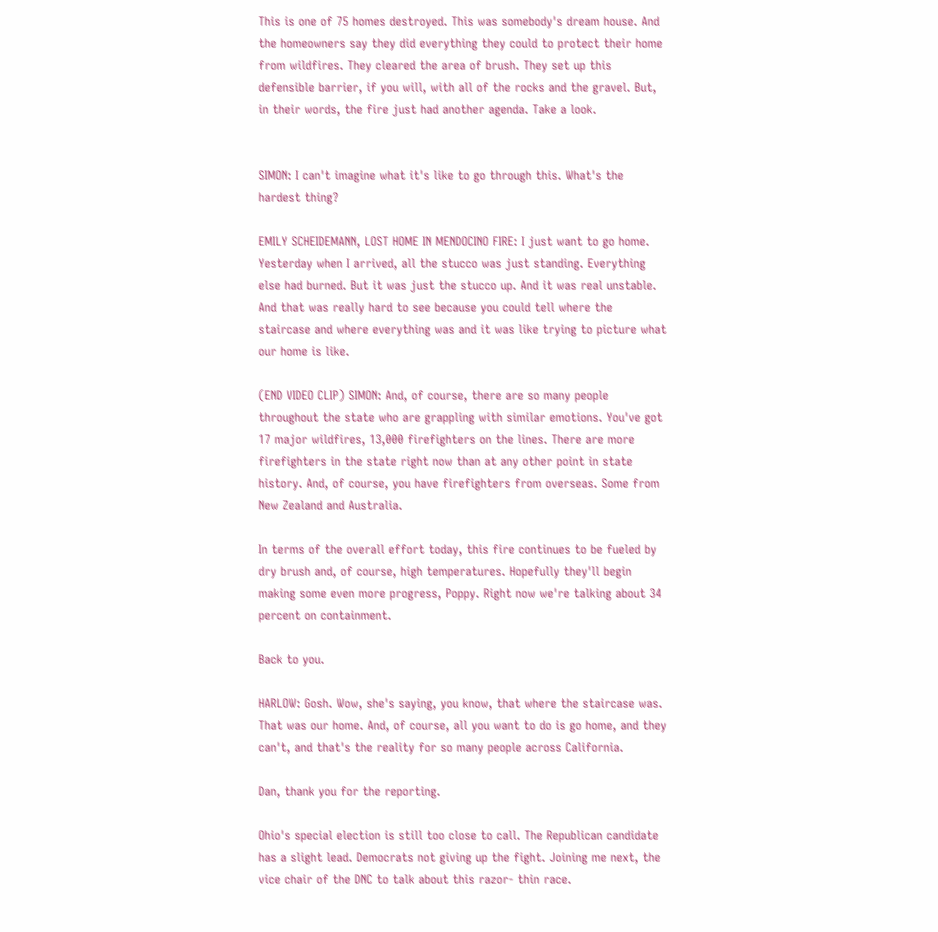This is one of 75 homes destroyed. This was somebody's dream house. And the homeowners say they did everything they could to protect their home from wildfires. They cleared the area of brush. They set up this defensible barrier, if you will, with all of the rocks and the gravel. But, in their words, the fire just had another agenda. Take a look.


SIMON: I can't imagine what it's like to go through this. What's the hardest thing?

EMILY SCHEIDEMANN, LOST HOME IN MENDOCINO FIRE: I just want to go home. Yesterday when I arrived, all the stucco was just standing. Everything else had burned. But it was just the stucco up. And it was real unstable. And that was really hard to see because you could tell where the staircase and where everything was and it was like trying to picture what our home is like.

(END VIDEO CLIP) SIMON: And, of course, there are so many people throughout the state who are grappling with similar emotions. You've got 17 major wildfires, 13,000 firefighters on the lines. There are more firefighters in the state right now than at any other point in state history. And, of course, you have firefighters from overseas. Some from New Zealand and Australia.

In terms of the overall effort today, this fire continues to be fueled by dry brush and, of course, high temperatures. Hopefully they'll begin making some even more progress, Poppy. Right now we're talking about 34 percent on containment.

Back to you.

HARLOW: Gosh. Wow, she's saying, you know, that where the staircase was. That was our home. And, of course, all you want to do is go home, and they can't, and that's the reality for so many people across California.

Dan, thank you for the reporting.

Ohio's special election is still too close to call. The Republican candidate has a slight lead. Democrats not giving up the fight. Joining me next, the vice chair of the DNC to talk about this razor- thin race.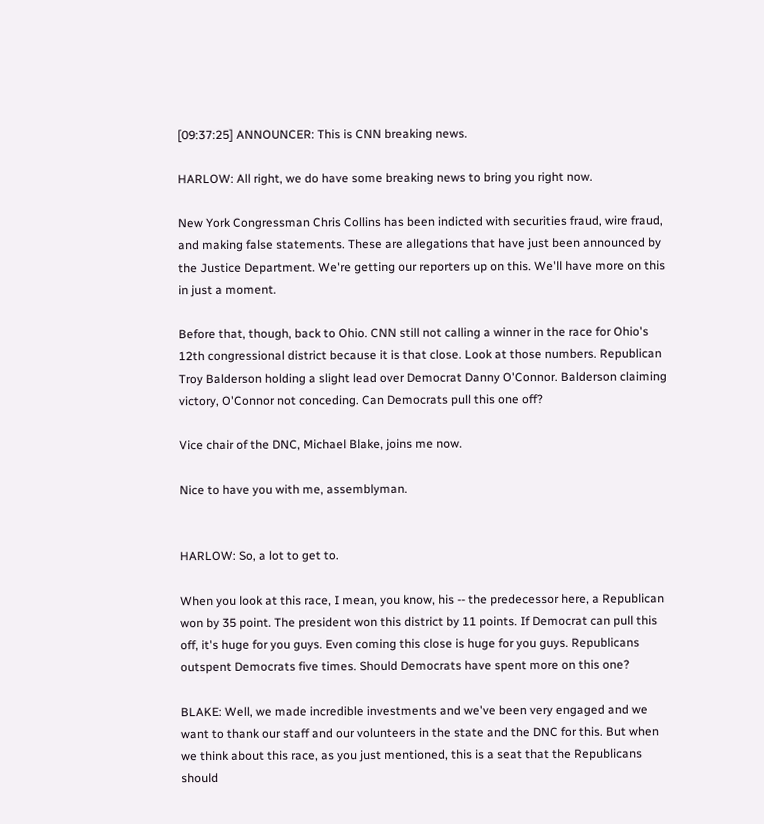[09:37:25] ANNOUNCER: This is CNN breaking news.

HARLOW: All right, we do have some breaking news to bring you right now.

New York Congressman Chris Collins has been indicted with securities fraud, wire fraud, and making false statements. These are allegations that have just been announced by the Justice Department. We're getting our reporters up on this. We'll have more on this in just a moment.

Before that, though, back to Ohio. CNN still not calling a winner in the race for Ohio's 12th congressional district because it is that close. Look at those numbers. Republican Troy Balderson holding a slight lead over Democrat Danny O'Connor. Balderson claiming victory, O'Connor not conceding. Can Democrats pull this one off?

Vice chair of the DNC, Michael Blake, joins me now.

Nice to have you with me, assemblyman.


HARLOW: So, a lot to get to.

When you look at this race, I mean, you know, his -- the predecessor here, a Republican won by 35 point. The president won this district by 11 points. If Democrat can pull this off, it's huge for you guys. Even coming this close is huge for you guys. Republicans outspent Democrats five times. Should Democrats have spent more on this one?

BLAKE: Well, we made incredible investments and we've been very engaged and we want to thank our staff and our volunteers in the state and the DNC for this. But when we think about this race, as you just mentioned, this is a seat that the Republicans should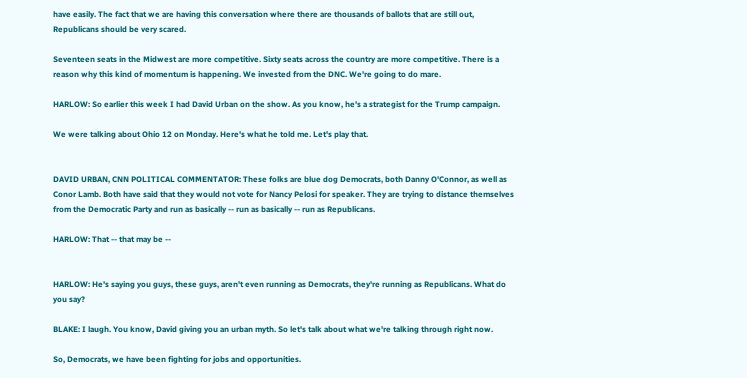have easily. The fact that we are having this conversation where there are thousands of ballots that are still out, Republicans should be very scared.

Seventeen seats in the Midwest are more competitive. Sixty seats across the country are more competitive. There is a reason why this kind of momentum is happening. We invested from the DNC. We're going to do mare.

HARLOW: So earlier this week I had David Urban on the show. As you know, he's a strategist for the Trump campaign.

We were talking about Ohio 12 on Monday. Here's what he told me. Let's play that.


DAVID URBAN, CNN POLITICAL COMMENTATOR: These folks are blue dog Democrats, both Danny O'Connor, as well as Conor Lamb. Both have said that they would not vote for Nancy Pelosi for speaker. They are trying to distance themselves from the Democratic Party and run as basically -- run as basically -- run as Republicans.

HARLOW: That -- that may be --


HARLOW: He's saying you guys, these guys, aren't even running as Democrats, they're running as Republicans. What do you say?

BLAKE: I laugh. You know, David giving you an urban myth. So let's talk about what we're talking through right now.

So, Democrats, we have been fighting for jobs and opportunities.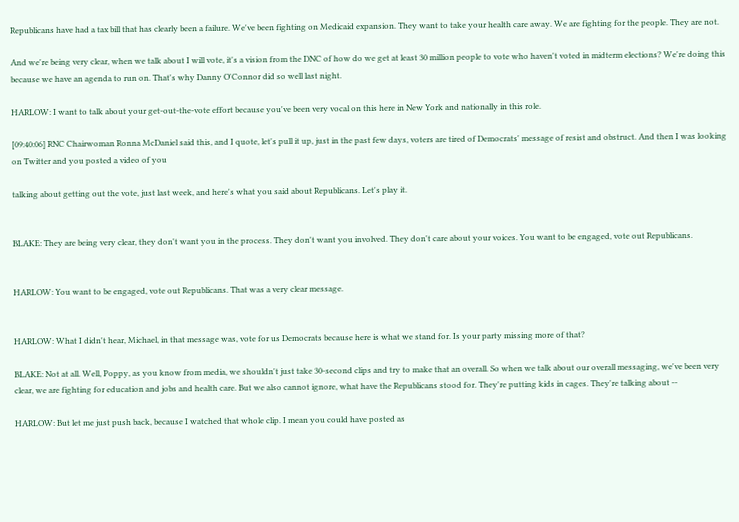Republicans have had a tax bill that has clearly been a failure. We've been fighting on Medicaid expansion. They want to take your health care away. We are fighting for the people. They are not.

And we're being very clear, when we talk about I will vote, it's a vision from the DNC of how do we get at least 30 million people to vote who haven't voted in midterm elections? We're doing this because we have an agenda to run on. That's why Danny O'Connor did so well last night.

HARLOW: I want to talk about your get-out-the-vote effort because you've been very vocal on this here in New York and nationally in this role.

[09:40:06] RNC Chairwoman Ronna McDaniel said this, and I quote, let's pull it up, just in the past few days, voters are tired of Democrats' message of resist and obstruct. And then I was looking on Twitter and you posted a video of you

talking about getting out the vote, just last week, and here's what you said about Republicans. Let's play it.


BLAKE: They are being very clear, they don't want you in the process. They don't want you involved. They don't care about your voices. You want to be engaged, vote out Republicans.


HARLOW: You want to be engaged, vote out Republicans. That was a very clear message.


HARLOW: What I didn't hear, Michael, in that message was, vote for us Democrats because here is what we stand for. Is your party missing more of that?

BLAKE: Not at all. Well, Poppy, as you know from media, we shouldn't just take 30-second clips and try to make that an overall. So when we talk about our overall messaging, we've been very clear, we are fighting for education and jobs and health care. But we also cannot ignore, what have the Republicans stood for. They're putting kids in cages. They're talking about --

HARLOW: But let me just push back, because I watched that whole clip. I mean you could have posted as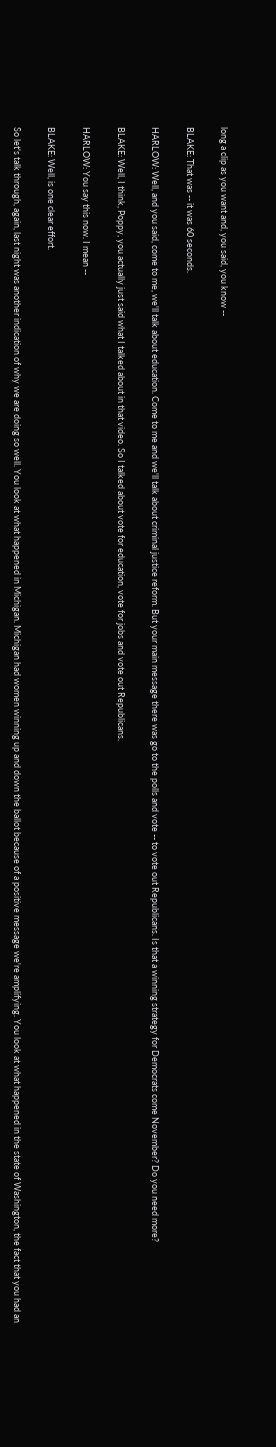long a clip as you want and, you said, you know --

BLAKE: That was -- it was 60 seconds.

HARLOW: Well, and you said, come to me, we'll talk about education. Come to me and we'll talk about criminal justice reform. But your main message there was go to the polls and vote -- to vote out Republicans. Is that a winning strategy for Democrats come November? Do you need more?

BLAKE: Well, I think, Poppy, you actually just said what I talked about in that video. So I talked about vote for education, vote for jobs and vote out Republicans.

HARLOW: You say this now. I mean --

BLAKE: Well, is one clear effort.

So let's talk through, again, last night was another indication of why we are doing so well. You look at what happened in Michigan. Michigan had women winning up and down the ballot because of a positive message we're amplifying. You look at what happened in the state of Washington, the fact that you had an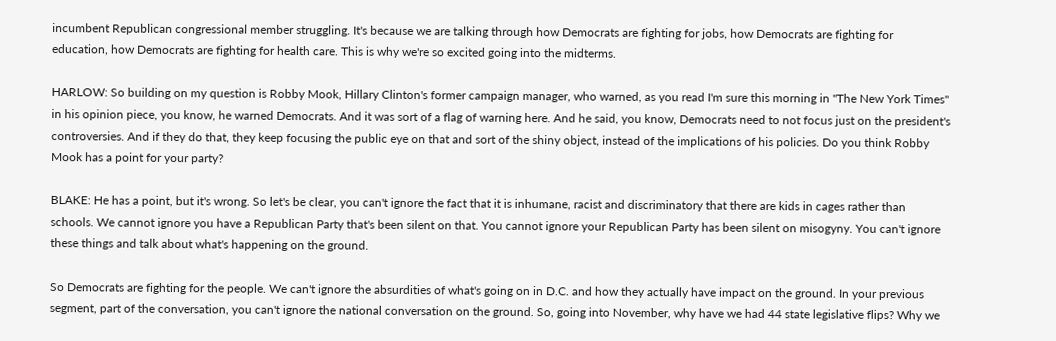incumbent Republican congressional member struggling. It's because we are talking through how Democrats are fighting for jobs, how Democrats are fighting for education, how Democrats are fighting for health care. This is why we're so excited going into the midterms.

HARLOW: So building on my question is Robby Mook, Hillary Clinton's former campaign manager, who warned, as you read I'm sure this morning in "The New York Times" in his opinion piece, you know, he warned Democrats. And it was sort of a flag of warning here. And he said, you know, Democrats need to not focus just on the president's controversies. And if they do that, they keep focusing the public eye on that and sort of the shiny object, instead of the implications of his policies. Do you think Robby Mook has a point for your party?

BLAKE: He has a point, but it's wrong. So let's be clear, you can't ignore the fact that it is inhumane, racist and discriminatory that there are kids in cages rather than schools. We cannot ignore you have a Republican Party that's been silent on that. You cannot ignore your Republican Party has been silent on misogyny. You can't ignore these things and talk about what's happening on the ground.

So Democrats are fighting for the people. We can't ignore the absurdities of what's going on in D.C. and how they actually have impact on the ground. In your previous segment, part of the conversation, you can't ignore the national conversation on the ground. So, going into November, why have we had 44 state legislative flips? Why we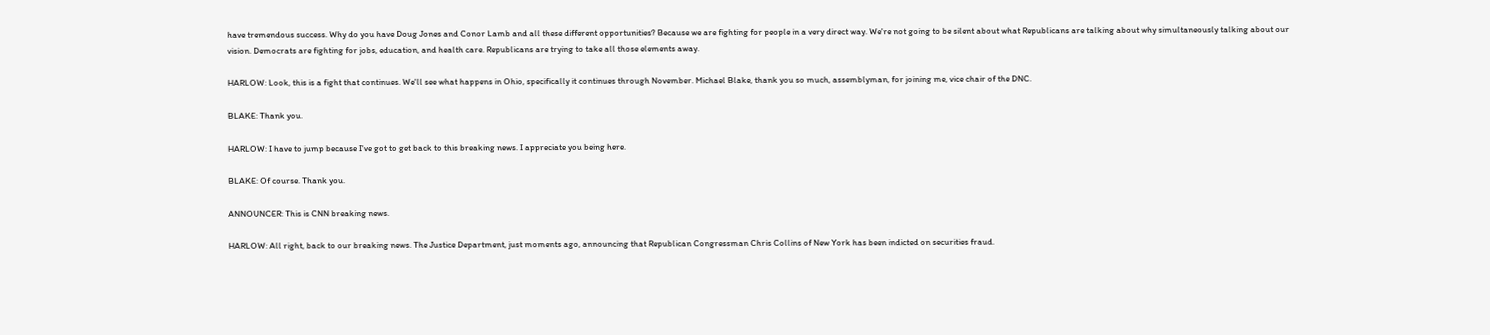have tremendous success. Why do you have Doug Jones and Conor Lamb and all these different opportunities? Because we are fighting for people in a very direct way. We're not going to be silent about what Republicans are talking about why simultaneously talking about our vision. Democrats are fighting for jobs, education, and health care. Republicans are trying to take all those elements away.

HARLOW: Look, this is a fight that continues. We'll see what happens in Ohio, specifically it continues through November. Michael Blake, thank you so much, assemblyman, for joining me, vice chair of the DNC.

BLAKE: Thank you.

HARLOW: I have to jump because I've got to get back to this breaking news. I appreciate you being here.

BLAKE: Of course. Thank you.

ANNOUNCER: This is CNN breaking news.

HARLOW: All right, back to our breaking news. The Justice Department, just moments ago, announcing that Republican Congressman Chris Collins of New York has been indicted on securities fraud.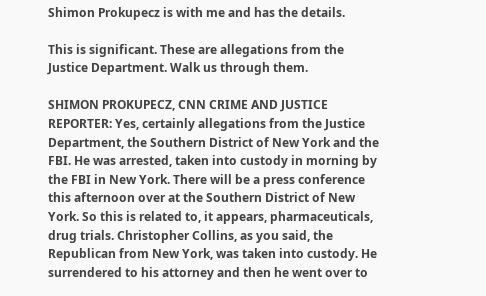Shimon Prokupecz is with me and has the details.

This is significant. These are allegations from the Justice Department. Walk us through them.

SHIMON PROKUPECZ, CNN CRIME AND JUSTICE REPORTER: Yes, certainly allegations from the Justice Department, the Southern District of New York and the FBI. He was arrested, taken into custody in morning by the FBI in New York. There will be a press conference this afternoon over at the Southern District of New York. So this is related to, it appears, pharmaceuticals, drug trials. Christopher Collins, as you said, the Republican from New York, was taken into custody. He surrendered to his attorney and then he went over to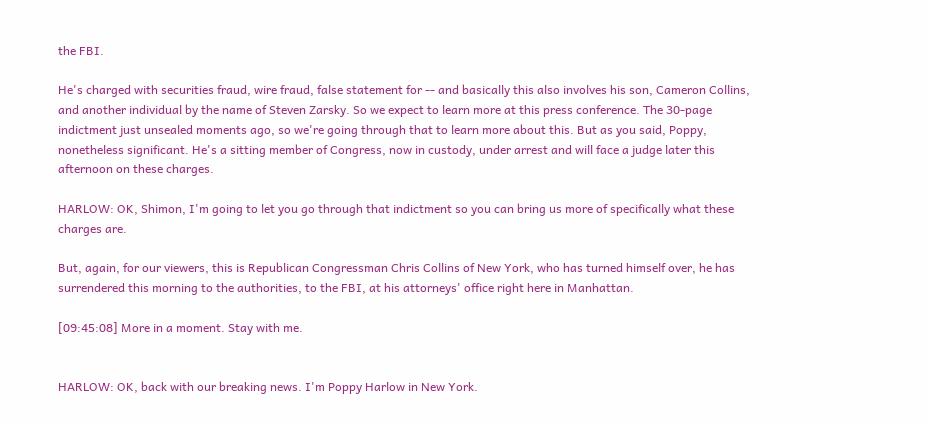the FBI.

He's charged with securities fraud, wire fraud, false statement for -- and basically this also involves his son, Cameron Collins, and another individual by the name of Steven Zarsky. So we expect to learn more at this press conference. The 30-page indictment just unsealed moments ago, so we're going through that to learn more about this. But as you said, Poppy, nonetheless significant. He's a sitting member of Congress, now in custody, under arrest and will face a judge later this afternoon on these charges.

HARLOW: OK, Shimon, I'm going to let you go through that indictment so you can bring us more of specifically what these charges are.

But, again, for our viewers, this is Republican Congressman Chris Collins of New York, who has turned himself over, he has surrendered this morning to the authorities, to the FBI, at his attorneys' office right here in Manhattan.

[09:45:08] More in a moment. Stay with me.


HARLOW: OK, back with our breaking news. I'm Poppy Harlow in New York.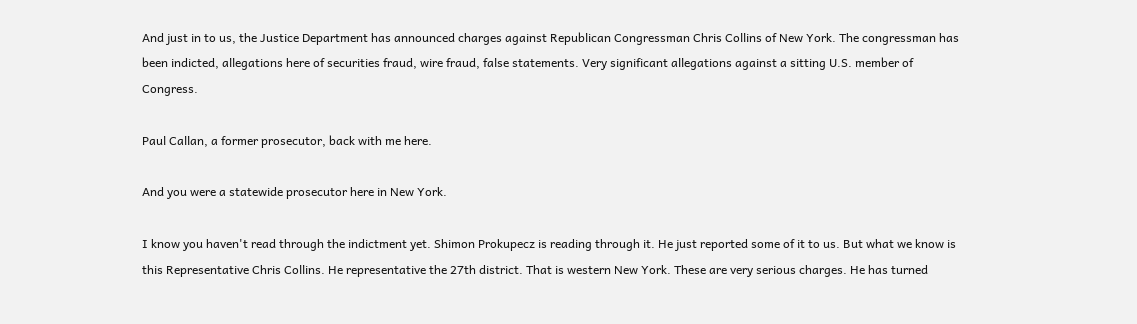And just in to us, the Justice Department has announced charges against Republican Congressman Chris Collins of New York. The congressman has been indicted, allegations here of securities fraud, wire fraud, false statements. Very significant allegations against a sitting U.S. member of Congress.

Paul Callan, a former prosecutor, back with me here.

And you were a statewide prosecutor here in New York.

I know you haven't read through the indictment yet. Shimon Prokupecz is reading through it. He just reported some of it to us. But what we know is this Representative Chris Collins. He representative the 27th district. That is western New York. These are very serious charges. He has turned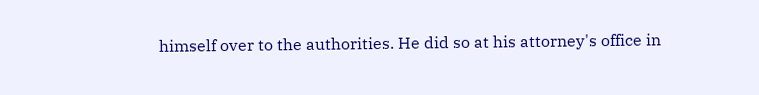himself over to the authorities. He did so at his attorney's office in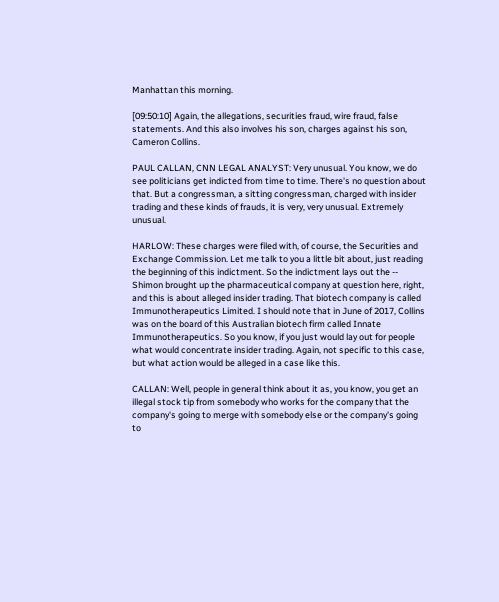Manhattan this morning.

[09:50:10] Again, the allegations, securities fraud, wire fraud, false statements. And this also involves his son, charges against his son, Cameron Collins.

PAUL CALLAN, CNN LEGAL ANALYST: Very unusual. You know, we do see politicians get indicted from time to time. There's no question about that. But a congressman, a sitting congressman, charged with insider trading and these kinds of frauds, it is very, very unusual. Extremely unusual.

HARLOW: These charges were filed with, of course, the Securities and Exchange Commission. Let me talk to you a little bit about, just reading the beginning of this indictment. So the indictment lays out the -- Shimon brought up the pharmaceutical company at question here, right, and this is about alleged insider trading. That biotech company is called Immunotherapeutics Limited. I should note that in June of 2017, Collins was on the board of this Australian biotech firm called Innate Immunotherapeutics. So you know, if you just would lay out for people what would concentrate insider trading. Again, not specific to this case, but what action would be alleged in a case like this.

CALLAN: Well, people in general think about it as, you know, you get an illegal stock tip from somebody who works for the company that the company's going to merge with somebody else or the company's going to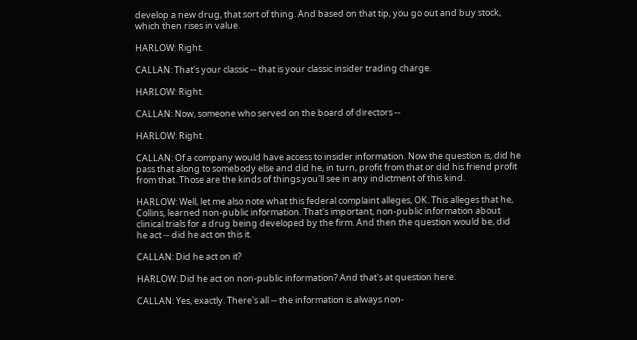develop a new drug, that sort of thing. And based on that tip, you go out and buy stock, which then rises in value.

HARLOW: Right.

CALLAN: That's your classic -- that is your classic insider trading charge.

HARLOW: Right.

CALLAN: Now, someone who served on the board of directors --

HARLOW: Right.

CALLAN: Of a company would have access to insider information. Now the question is, did he pass that along to somebody else and did he, in turn, profit from that or did his friend profit from that. Those are the kinds of things you'll see in any indictment of this kind.

HARLOW: Well, let me also note what this federal complaint alleges, OK. This alleges that he, Collins, learned non-public information. That's important, non-public information about clinical trials for a drug being developed by the firm. And then the question would be, did he act -- did he act on this it.

CALLAN: Did he act on it?

HARLOW: Did he act on non-public information? And that's at question here.

CALLAN: Yes, exactly. There's all -- the information is always non-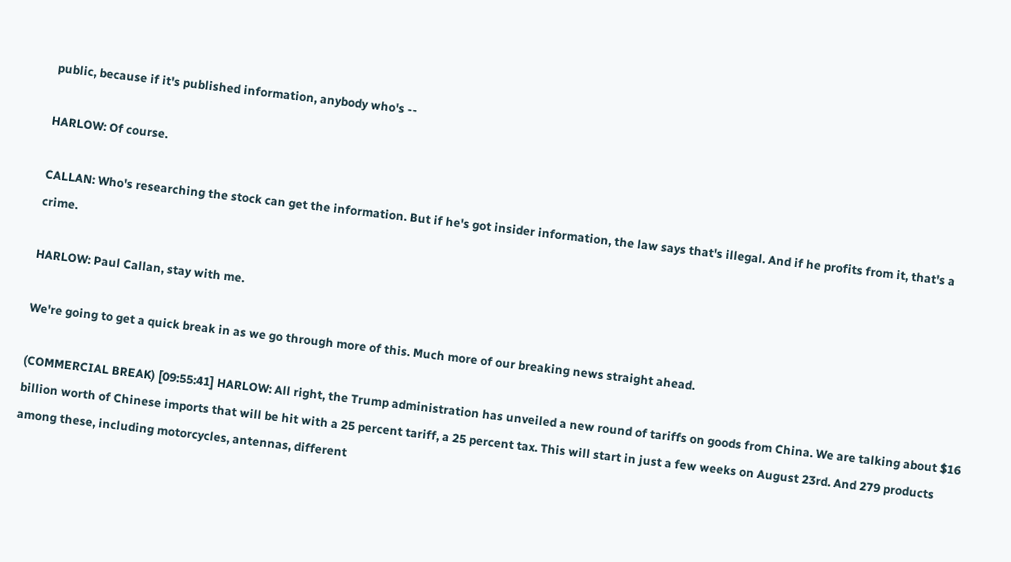public, because if it's published information, anybody who's --

HARLOW: Of course.

CALLAN: Who's researching the stock can get the information. But if he's got insider information, the law says that's illegal. And if he profits from it, that's a crime.

HARLOW: Paul Callan, stay with me.

We're going to get a quick break in as we go through more of this. Much more of our breaking news straight ahead.

(COMMERCIAL BREAK) [09:55:41] HARLOW: All right, the Trump administration has unveiled a new round of tariffs on goods from China. We are talking about $16 billion worth of Chinese imports that will be hit with a 25 percent tariff, a 25 percent tax. This will start in just a few weeks on August 23rd. And 279 products among these, including motorcycles, antennas, different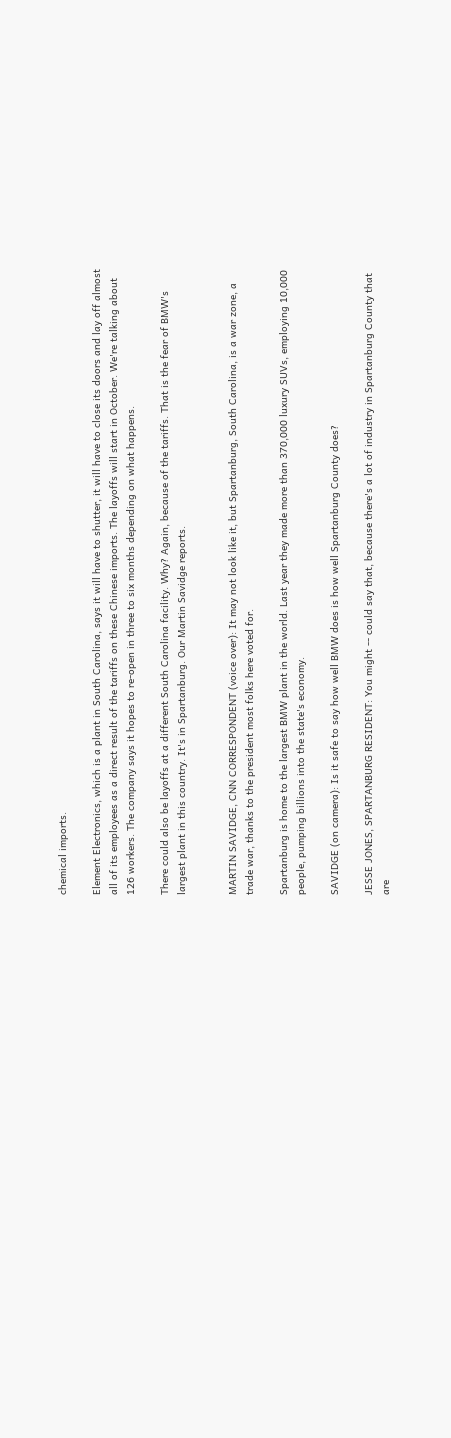chemical imports.

Element Electronics, which is a plant in South Carolina, says it will have to shutter, it will have to close its doors and lay off almost all of its employees as a direct result of the tariffs on these Chinese imports. The layoffs will start in October. We're talking about 126 workers. The company says it hopes to re-open in three to six months depending on what happens.

There could also be layoffs at a different South Carolina facility. Why? Again, because of the tariffs. That is the fear of BMW's largest plant in this country. It's in Spartanburg. Our Martin Savidge reports.


MARTIN SAVIDGE, CNN CORRESPONDENT (voice over): It may not look like it, but Spartanburg, South Carolina, is a war zone, a trade war, thanks to the president most folks here voted for.

Spartanburg is home to the largest BMW plant in the world. Last year they made more than 370,000 luxury SUVs, employing 10,000 people, pumping billions into the state's economy.

SAVIDGE (on camera): Is it safe to say how well BMW does is how well Spartanburg County does?

JESSE JONES, SPARTANBURG RESIDENT: You might -- could say that, because there's a lot of industry in Spartanburg County that are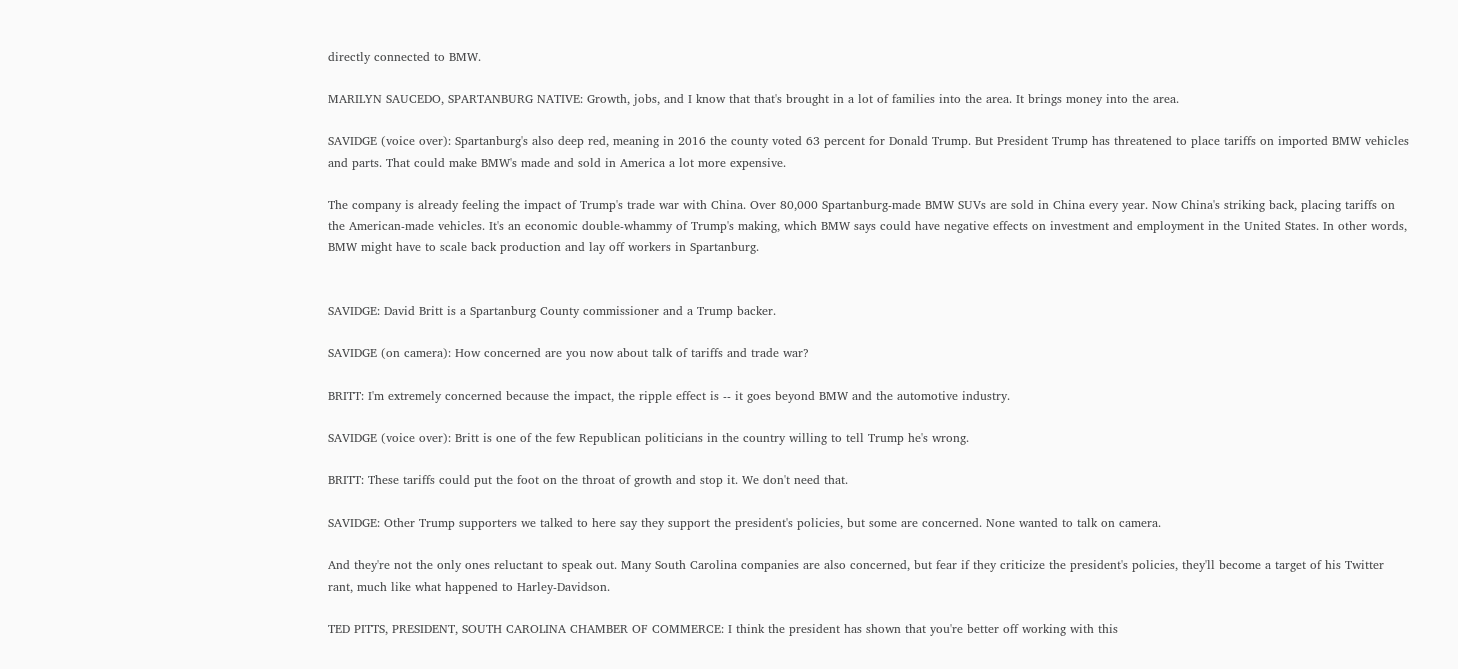directly connected to BMW.

MARILYN SAUCEDO, SPARTANBURG NATIVE: Growth, jobs, and I know that that's brought in a lot of families into the area. It brings money into the area.

SAVIDGE (voice over): Spartanburg's also deep red, meaning in 2016 the county voted 63 percent for Donald Trump. But President Trump has threatened to place tariffs on imported BMW vehicles and parts. That could make BMW's made and sold in America a lot more expensive.

The company is already feeling the impact of Trump's trade war with China. Over 80,000 Spartanburg-made BMW SUVs are sold in China every year. Now China's striking back, placing tariffs on the American-made vehicles. It's an economic double-whammy of Trump's making, which BMW says could have negative effects on investment and employment in the United States. In other words, BMW might have to scale back production and lay off workers in Spartanburg.


SAVIDGE: David Britt is a Spartanburg County commissioner and a Trump backer.

SAVIDGE (on camera): How concerned are you now about talk of tariffs and trade war?

BRITT: I'm extremely concerned because the impact, the ripple effect is -- it goes beyond BMW and the automotive industry.

SAVIDGE (voice over): Britt is one of the few Republican politicians in the country willing to tell Trump he's wrong.

BRITT: These tariffs could put the foot on the throat of growth and stop it. We don't need that.

SAVIDGE: Other Trump supporters we talked to here say they support the president's policies, but some are concerned. None wanted to talk on camera.

And they're not the only ones reluctant to speak out. Many South Carolina companies are also concerned, but fear if they criticize the president's policies, they'll become a target of his Twitter rant, much like what happened to Harley-Davidson.

TED PITTS, PRESIDENT, SOUTH CAROLINA CHAMBER OF COMMERCE: I think the president has shown that you're better off working with this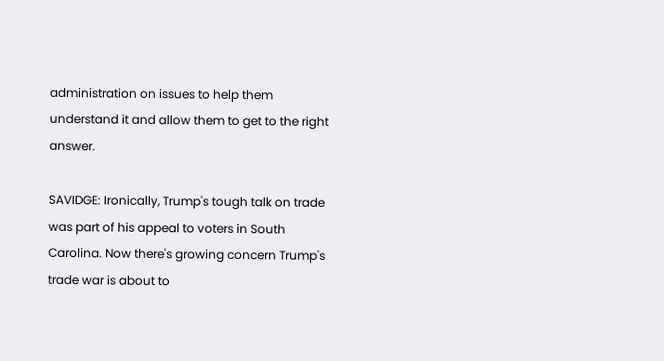administration on issues to help them understand it and allow them to get to the right answer.

SAVIDGE: Ironically, Trump's tough talk on trade was part of his appeal to voters in South Carolina. Now there's growing concern Trump's trade war is about to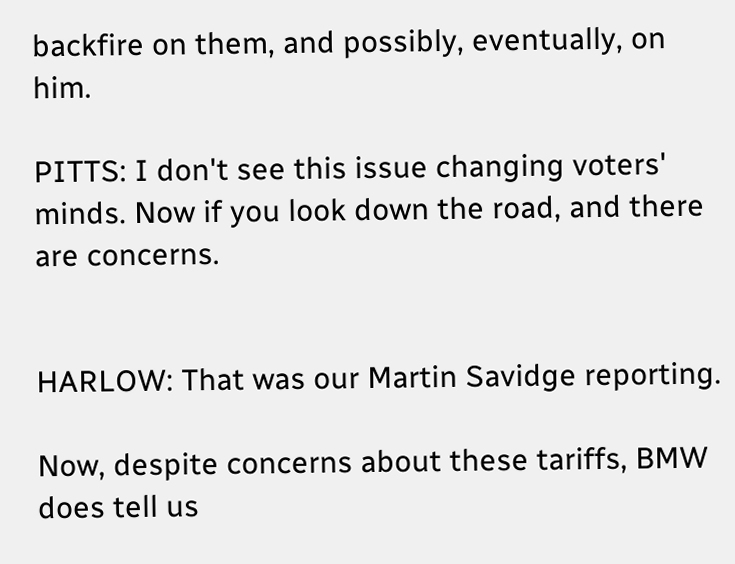backfire on them, and possibly, eventually, on him.

PITTS: I don't see this issue changing voters' minds. Now if you look down the road, and there are concerns.


HARLOW: That was our Martin Savidge reporting.

Now, despite concerns about these tariffs, BMW does tell us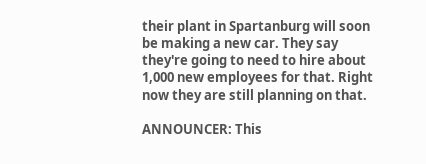their plant in Spartanburg will soon be making a new car. They say they're going to need to hire about 1,000 new employees for that. Right now they are still planning on that.

ANNOUNCER: This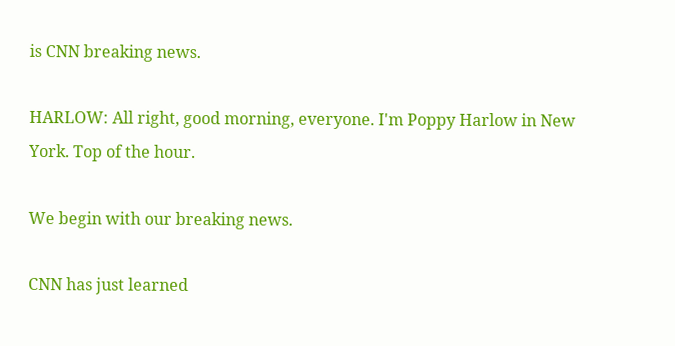is CNN breaking news.

HARLOW: All right, good morning, everyone. I'm Poppy Harlow in New York. Top of the hour.

We begin with our breaking news.

CNN has just learned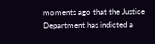moments ago that the Justice Department has indicted a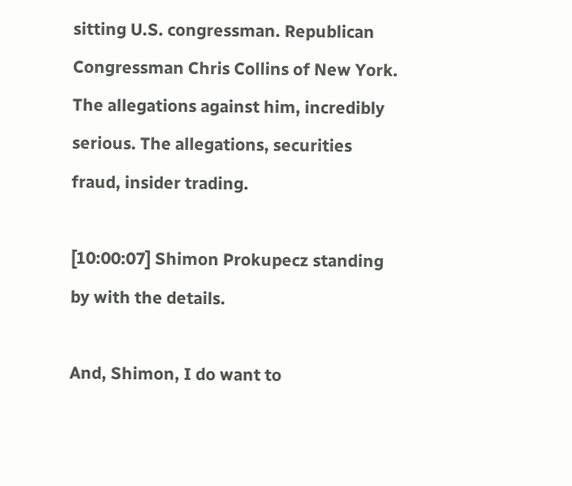sitting U.S. congressman. Republican Congressman Chris Collins of New York. The allegations against him, incredibly serious. The allegations, securities fraud, insider trading.

[10:00:07] Shimon Prokupecz standing by with the details.

And, Shimon, I do want to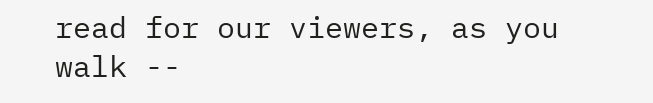read for our viewers, as you walk --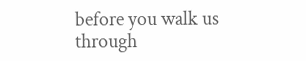before you walk us through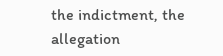the indictment, the allegation